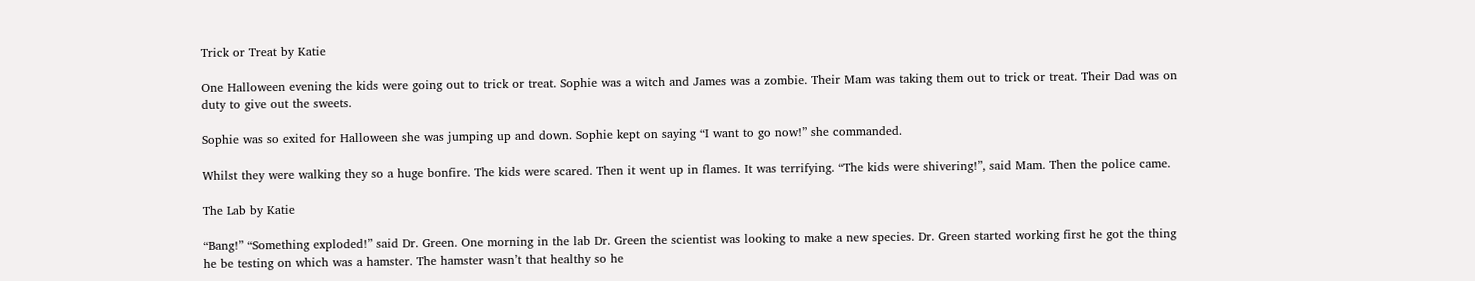Trick or Treat by Katie

One Halloween evening the kids were going out to trick or treat. Sophie was a witch and James was a zombie. Their Mam was taking them out to trick or treat. Their Dad was on duty to give out the sweets.

Sophie was so exited for Halloween she was jumping up and down. Sophie kept on saying “I want to go now!” she commanded.

Whilst they were walking they so a huge bonfire. The kids were scared. Then it went up in flames. It was terrifying. “The kids were shivering!”, said Mam. Then the police came.

The Lab by Katie

“Bang!” “Something exploded!” said Dr. Green. One morning in the lab Dr. Green the scientist was looking to make a new species. Dr. Green started working first he got the thing he be testing on which was a hamster. The hamster wasn’t that healthy so he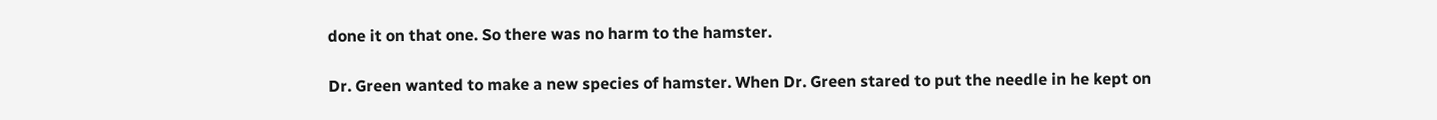done it on that one. So there was no harm to the hamster.

Dr. Green wanted to make a new species of hamster. When Dr. Green stared to put the needle in he kept on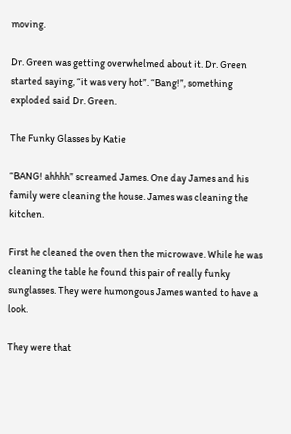moving.

Dr. Green was getting overwhelmed about it. Dr. Green started saying, “it was very hot”. “Bang!”, something exploded said Dr. Green.

The Funky Glasses by Katie

“BANG! ahhhh” screamed James. One day James and his family were cleaning the house. James was cleaning the kitchen.

First he cleaned the oven then the microwave. While he was cleaning the table he found this pair of really funky sunglasses. They were humongous James wanted to have a look.

They were that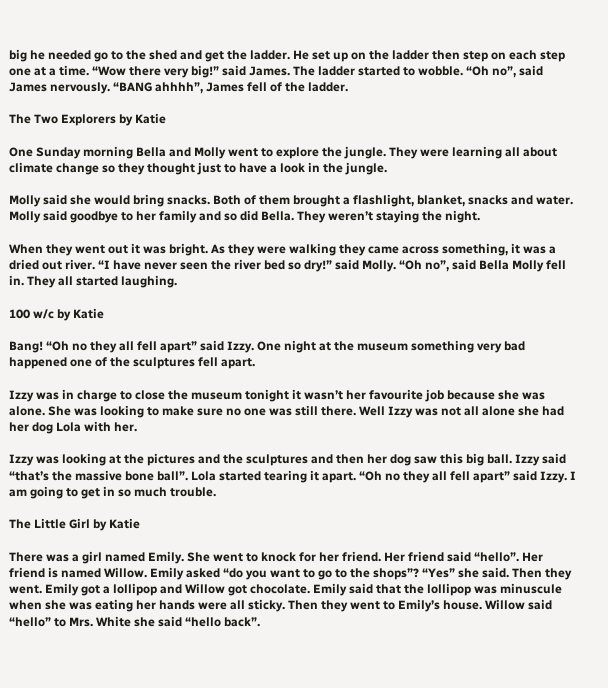big he needed go to the shed and get the ladder. He set up on the ladder then step on each step one at a time. “Wow there very big!” said James. The ladder started to wobble. “Oh no”, said James nervously. “BANG ahhhh”, James fell of the ladder.

The Two Explorers by Katie

One Sunday morning Bella and Molly went to explore the jungle. They were learning all about climate change so they thought just to have a look in the jungle.

Molly said she would bring snacks. Both of them brought a flashlight, blanket, snacks and water. Molly said goodbye to her family and so did Bella. They weren’t staying the night.

When they went out it was bright. As they were walking they came across something, it was a dried out river. “I have never seen the river bed so dry!” said Molly. “Oh no”, said Bella Molly fell in. They all started laughing.

100 w/c by Katie

Bang! “Oh no they all fell apart” said Izzy. One night at the museum something very bad happened one of the sculptures fell apart.

Izzy was in charge to close the museum tonight it wasn’t her favourite job because she was alone. She was looking to make sure no one was still there. Well Izzy was not all alone she had her dog Lola with her.

Izzy was looking at the pictures and the sculptures and then her dog saw this big ball. Izzy said “that’s the massive bone ball”. Lola started tearing it apart. “Oh no they all fell apart” said Izzy. I am going to get in so much trouble.

The Little Girl by Katie

There was a girl named Emily. She went to knock for her friend. Her friend said “hello”. Her friend is named Willow. Emily asked “do you want to go to the shops”? “Yes” she said. Then they went. Emily got a lollipop and Willow got chocolate. Emily said that the lollipop was minuscule when she was eating her hands were all sticky. Then they went to Emily’s house. Willow said “hello” to Mrs. White she said “hello back”.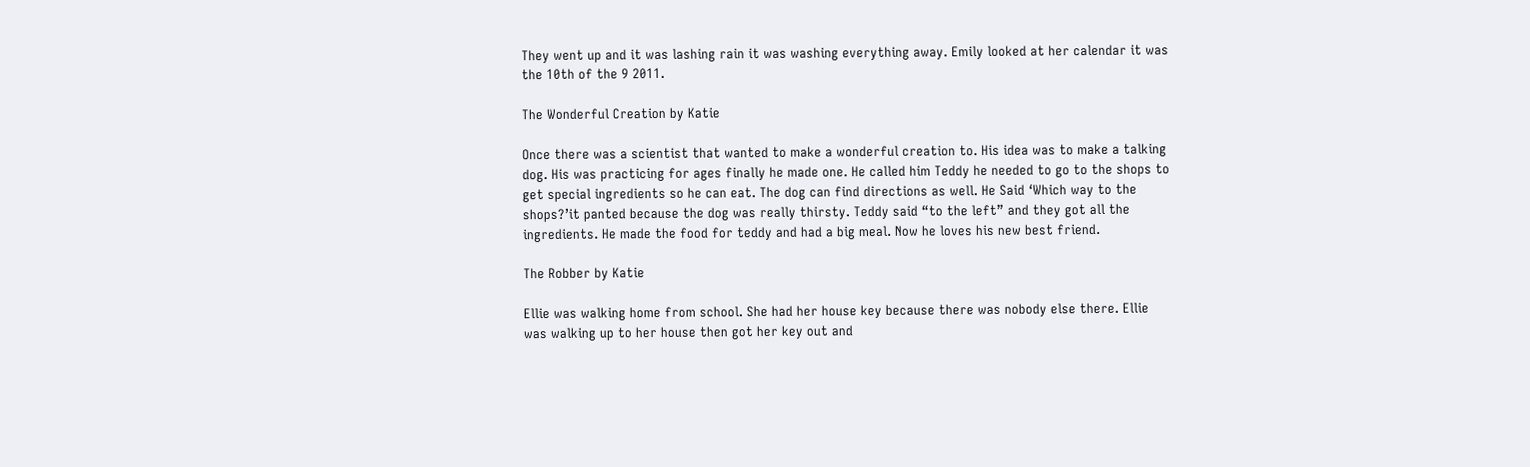They went up and it was lashing rain it was washing everything away. Emily looked at her calendar it was the 10th of the 9 2011.

The Wonderful Creation by Katie

Once there was a scientist that wanted to make a wonderful creation to. His idea was to make a talking dog. His was practicing for ages finally he made one. He called him Teddy he needed to go to the shops to get special ingredients so he can eat. The dog can find directions as well. He Said ‘Which way to the shops?’it panted because the dog was really thirsty. Teddy said “to the left” and they got all the ingredients. He made the food for teddy and had a big meal. Now he loves his new best friend.

The Robber by Katie

Ellie was walking home from school. She had her house key because there was nobody else there. Ellie was walking up to her house then got her key out and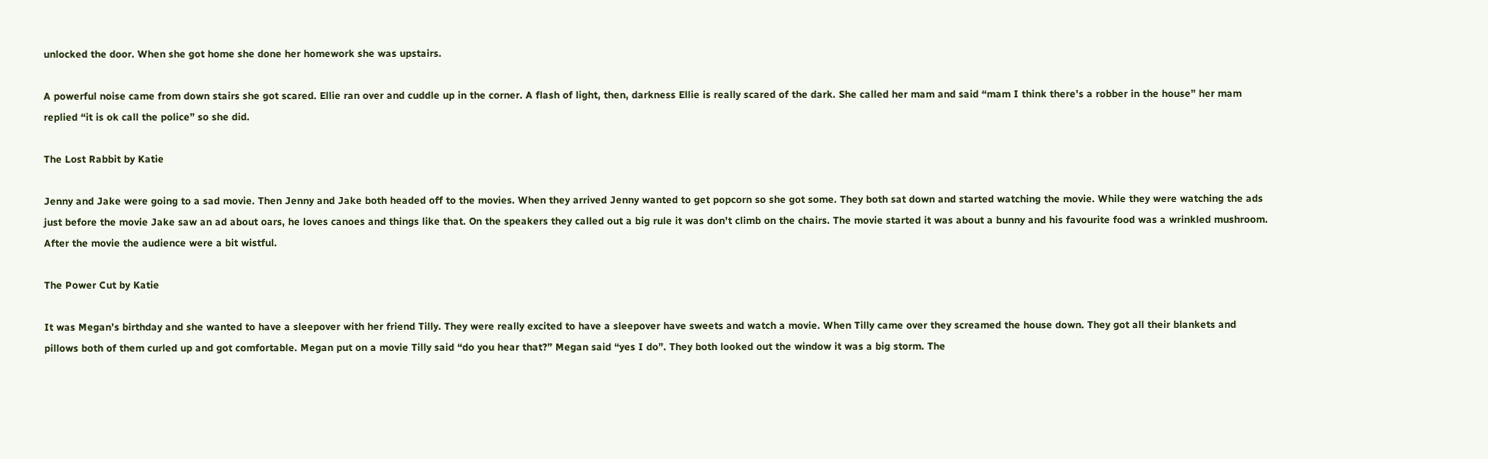unlocked the door. When she got home she done her homework she was upstairs.

A powerful noise came from down stairs she got scared. Ellie ran over and cuddle up in the corner. A flash of light, then, darkness Ellie is really scared of the dark. She called her mam and said “mam I think there’s a robber in the house” her mam replied “it is ok call the police” so she did.

The Lost Rabbit by Katie

Jenny and Jake were going to a sad movie. Then Jenny and Jake both headed off to the movies. When they arrived Jenny wanted to get popcorn so she got some. They both sat down and started watching the movie. While they were watching the ads just before the movie Jake saw an ad about oars, he loves canoes and things like that. On the speakers they called out a big rule it was don’t climb on the chairs. The movie started it was about a bunny and his favourite food was a wrinkled mushroom. After the movie the audience were a bit wistful.

The Power Cut by Katie

It was Megan’s birthday and she wanted to have a sleepover with her friend Tilly. They were really excited to have a sleepover have sweets and watch a movie. When Tilly came over they screamed the house down. They got all their blankets and pillows both of them curled up and got comfortable. Megan put on a movie Tilly said “do you hear that?” Megan said “yes I do”. They both looked out the window it was a big storm. The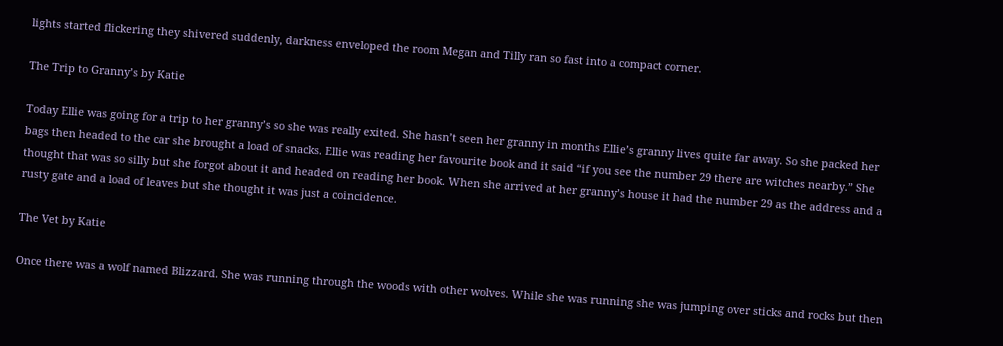lights started flickering they shivered suddenly, darkness enveloped the room Megan and Tilly ran so fast into a compact corner.

The Trip to Granny’s by Katie

Today Ellie was going for a trip to her granny’s so she was really exited. She hasn’t seen her granny in months Ellie’s granny lives quite far away. So she packed her bags then headed to the car she brought a load of snacks. Ellie was reading her favourite book and it said “if you see the number 29 there are witches nearby.” She thought that was so silly but she forgot about it and headed on reading her book. When she arrived at her granny’s house it had the number 29 as the address and a rusty gate and a load of leaves but she thought it was just a coincidence.

The Vet by Katie

Once there was a wolf named Blizzard. She was running through the woods with other wolves. While she was running she was jumping over sticks and rocks but then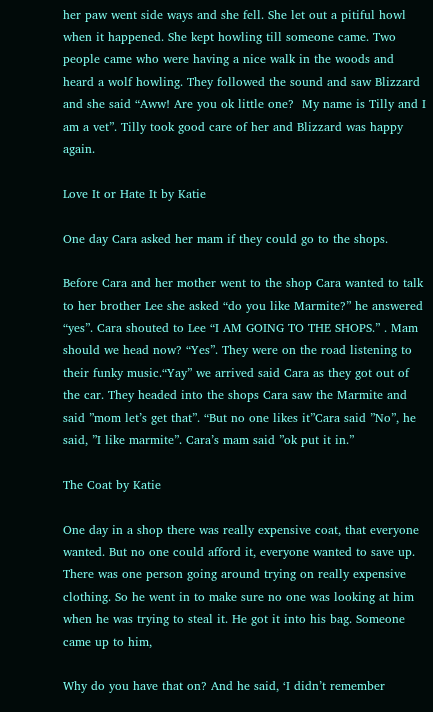her paw went side ways and she fell. She let out a pitiful howl when it happened. She kept howling till someone came. Two people came who were having a nice walk in the woods and heard a wolf howling. They followed the sound and saw Blizzard and she said “Aww! Are you ok little one?  My name is Tilly and I am a vet”. Tilly took good care of her and Blizzard was happy again.

Love It or Hate It by Katie

One day Cara asked her mam if they could go to the shops.

Before Cara and her mother went to the shop Cara wanted to talk to her brother Lee she asked “do you like Marmite?” he answered “yes”. Cara shouted to Lee “I AM GOING TO THE SHOPS.” . Mam should we head now? “Yes”. They were on the road listening to their funky music.“Yay” we arrived said Cara as they got out of the car. They headed into the shops Cara saw the Marmite and said ”mom let’s get that”. “But no one likes it”Cara said ”No”, he said, ”I like marmite”. Cara’s mam said ”ok put it in.”

The Coat by Katie

One day in a shop there was really expensive coat, that everyone wanted. But no one could afford it, everyone wanted to save up. There was one person going around trying on really expensive clothing. So he went in to make sure no one was looking at him when he was trying to steal it. He got it into his bag. Someone came up to him,

Why do you have that on? And he said, ‘I didn’t remember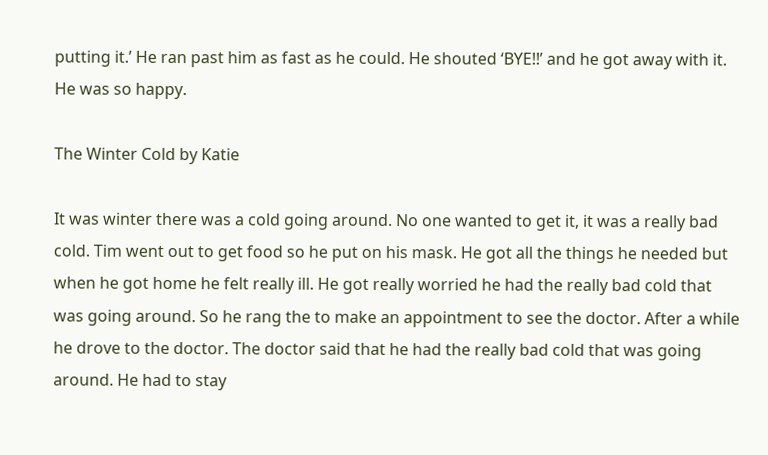putting it.’ He ran past him as fast as he could. He shouted ‘BYE!!’ and he got away with it. He was so happy.

The Winter Cold by Katie

It was winter there was a cold going around. No one wanted to get it, it was a really bad cold. Tim went out to get food so he put on his mask. He got all the things he needed but when he got home he felt really ill. He got really worried he had the really bad cold that was going around. So he rang the to make an appointment to see the doctor. After a while he drove to the doctor. The doctor said that he had the really bad cold that was going around. He had to stay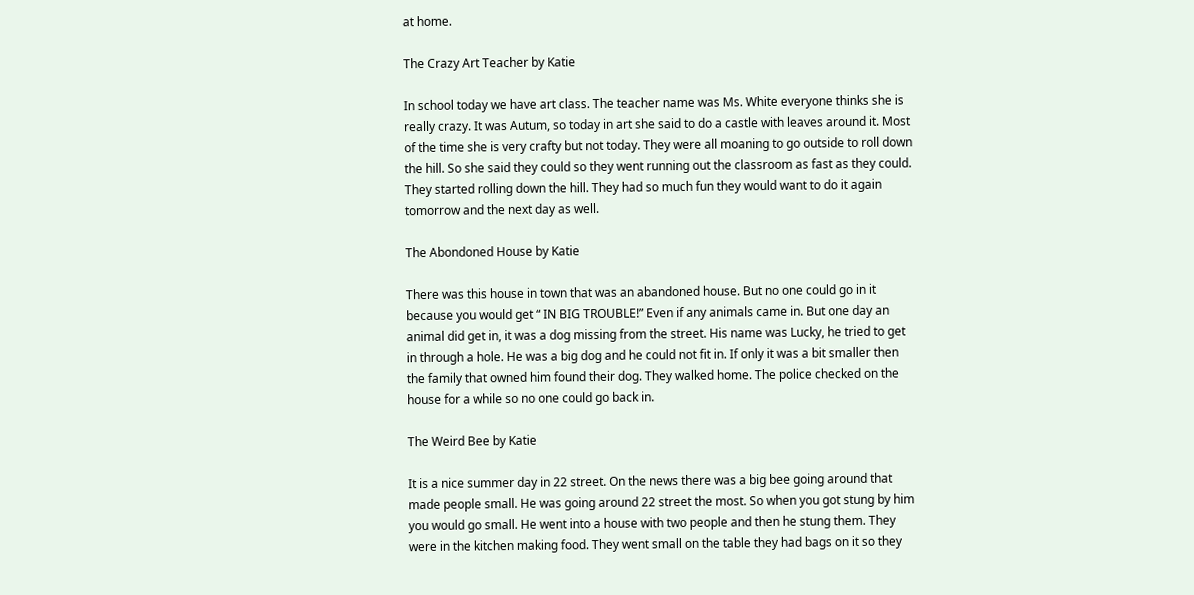at home.

The Crazy Art Teacher by Katie

In school today we have art class. The teacher name was Ms. White everyone thinks she is really crazy. It was Autum, so today in art she said to do a castle with leaves around it. Most of the time she is very crafty but not today. They were all moaning to go outside to roll down the hill. So she said they could so they went running out the classroom as fast as they could. They started rolling down the hill. They had so much fun they would want to do it again tomorrow and the next day as well.

The Abondoned House by Katie

There was this house in town that was an abandoned house. But no one could go in it because you would get “ IN BIG TROUBLE!” Even if any animals came in. But one day an animal did get in, it was a dog missing from the street. His name was Lucky, he tried to get in through a hole. He was a big dog and he could not fit in. If only it was a bit smaller then the family that owned him found their dog. They walked home. The police checked on the house for a while so no one could go back in.

The Weird Bee by Katie

It is a nice summer day in 22 street. On the news there was a big bee going around that made people small. He was going around 22 street the most. So when you got stung by him you would go small. He went into a house with two people and then he stung them. They were in the kitchen making food. They went small on the table they had bags on it so they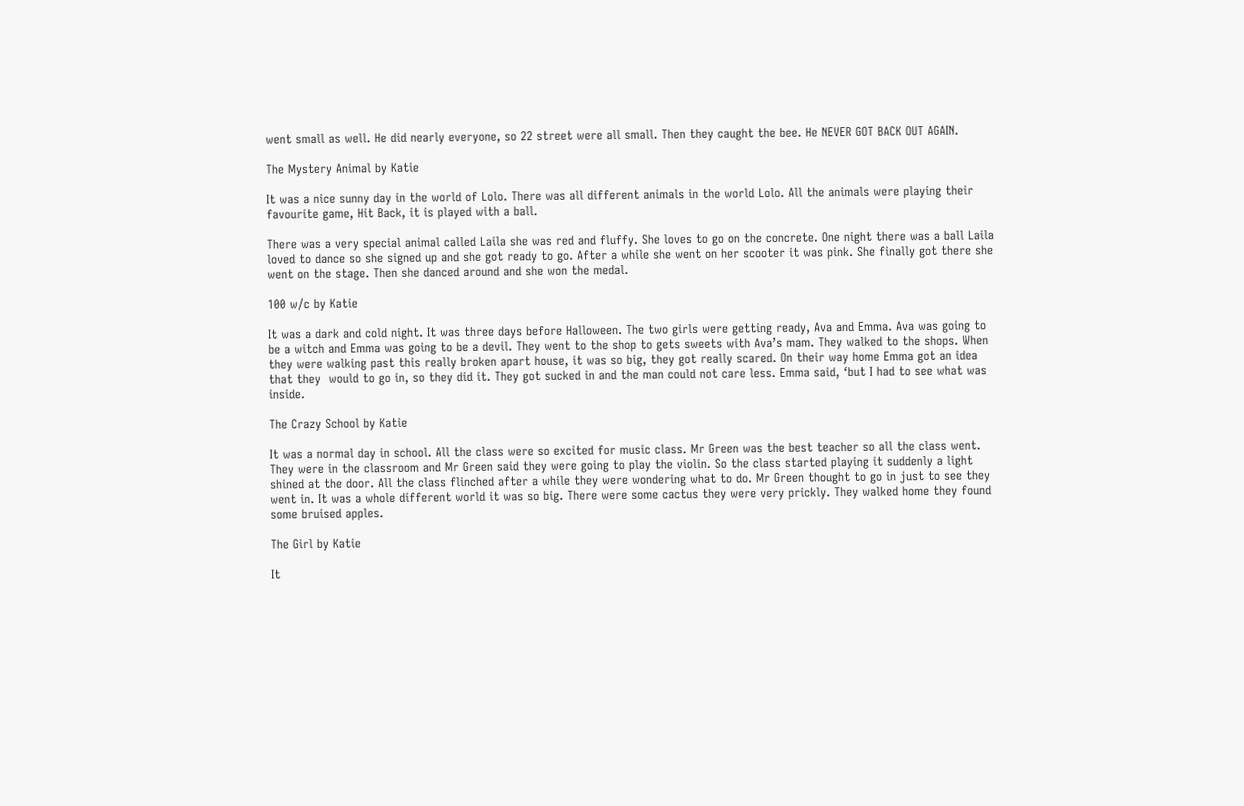went small as well. He did nearly everyone, so 22 street were all small. Then they caught the bee. He NEVER GOT BACK OUT AGAIN.

The Mystery Animal by Katie

It was a nice sunny day in the world of Lolo. There was all different animals in the world Lolo. All the animals were playing their favourite game, Hit Back, it is played with a ball.

There was a very special animal called Laila she was red and fluffy. She loves to go on the concrete. One night there was a ball Laila loved to dance so she signed up and she got ready to go. After a while she went on her scooter it was pink. She finally got there she went on the stage. Then she danced around and she won the medal.

100 w/c by Katie

It was a dark and cold night. It was three days before Halloween. The two girls were getting ready, Ava and Emma. Ava was going to be a witch and Emma was going to be a devil. They went to the shop to gets sweets with Ava’s mam. They walked to the shops. When they were walking past this really broken apart house, it was so big, they got really scared. On their way home Emma got an idea that they  would to go in, so they did it. They got sucked in and the man could not care less. Emma said, ‘but I had to see what was inside.

The Crazy School by Katie

It was a normal day in school. All the class were so excited for music class. Mr Green was the best teacher so all the class went. They were in the classroom and Mr Green said they were going to play the violin. So the class started playing it suddenly a light shined at the door. All the class flinched after a while they were wondering what to do. Mr Green thought to go in just to see they went in. It was a whole different world it was so big. There were some cactus they were very prickly. They walked home they found some bruised apples.

The Girl by Katie

It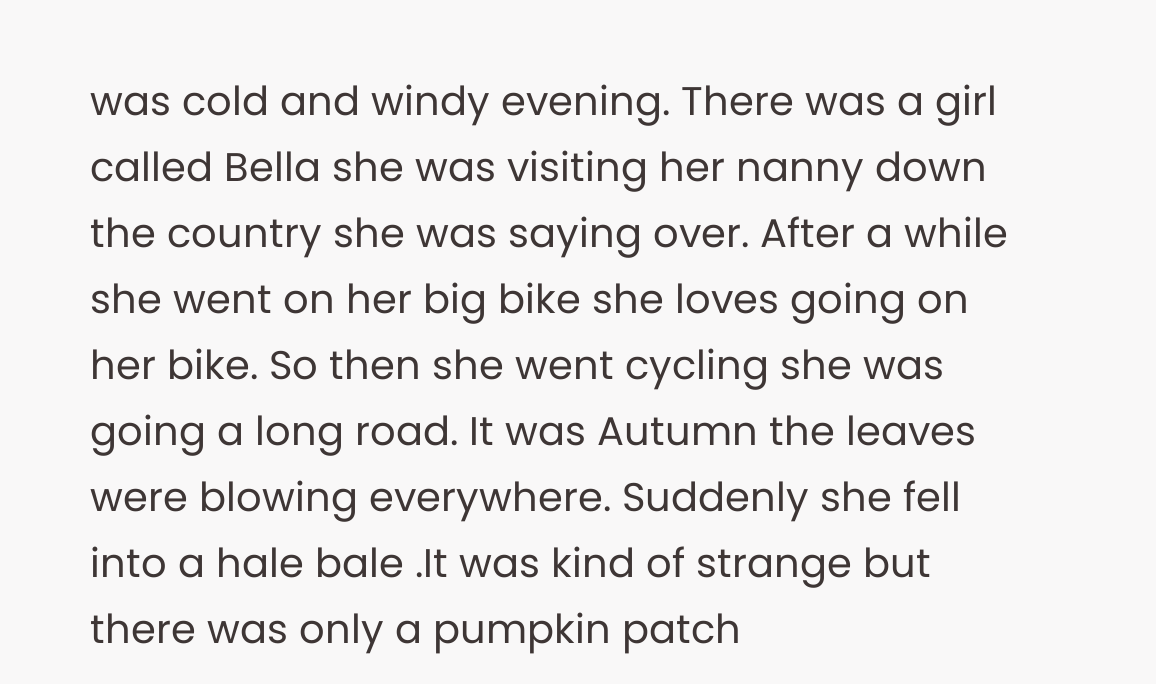was cold and windy evening. There was a girl called Bella she was visiting her nanny down the country she was saying over. After a while she went on her big bike she loves going on her bike. So then she went cycling she was going a long road. It was Autumn the leaves were blowing everywhere. Suddenly she fell into a hale bale .It was kind of strange but there was only a pumpkin patch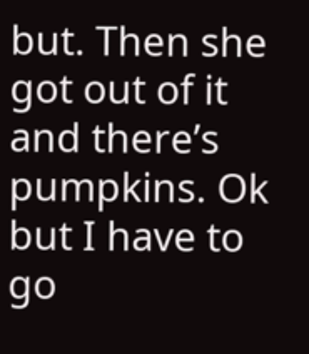but. Then she got out of it and there’s pumpkins. Ok but I have to go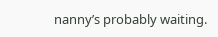nanny’s probably waiting.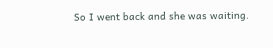So I went back and she was waiting.